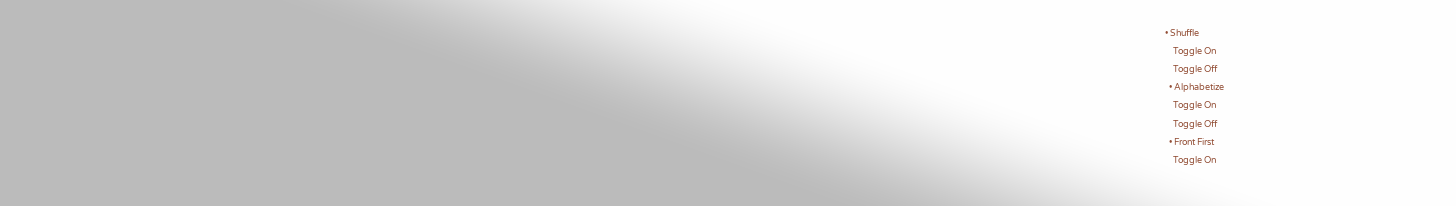• Shuffle
    Toggle On
    Toggle Off
  • Alphabetize
    Toggle On
    Toggle Off
  • Front First
    Toggle On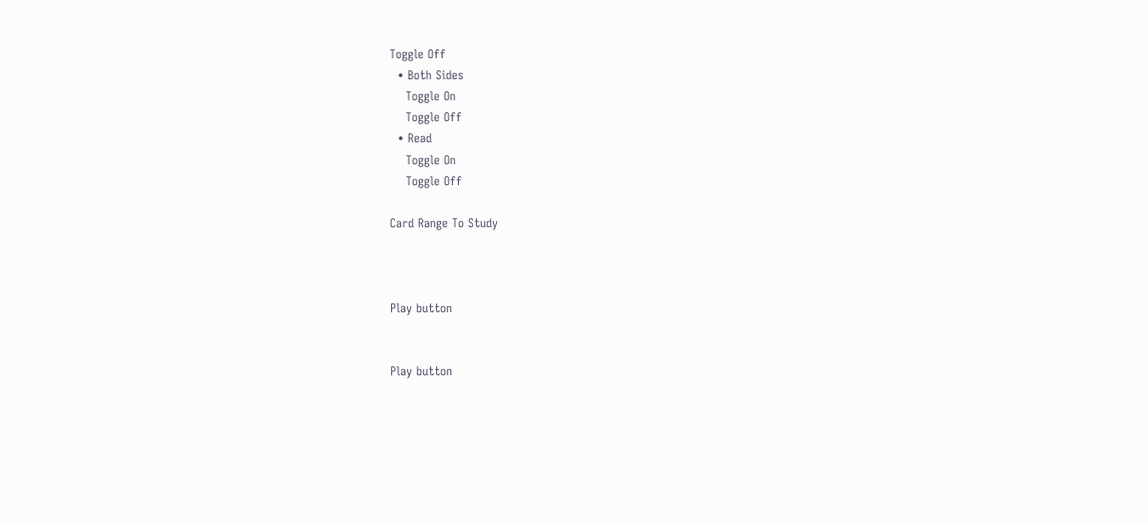Toggle Off
  • Both Sides
    Toggle On
    Toggle Off
  • Read
    Toggle On
    Toggle Off

Card Range To Study



Play button


Play button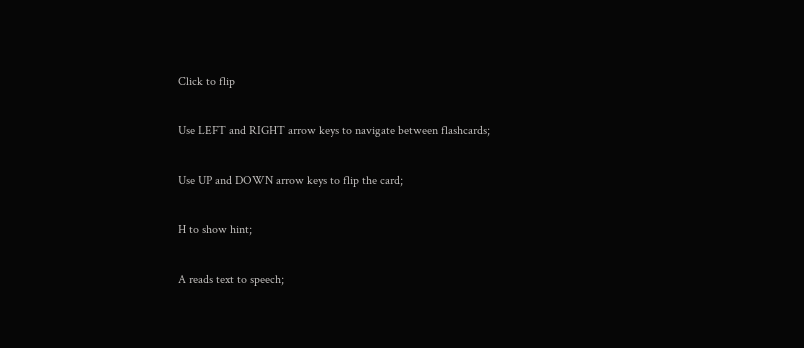Click to flip

Use LEFT and RIGHT arrow keys to navigate between flashcards;

Use UP and DOWN arrow keys to flip the card;

H to show hint;

A reads text to speech;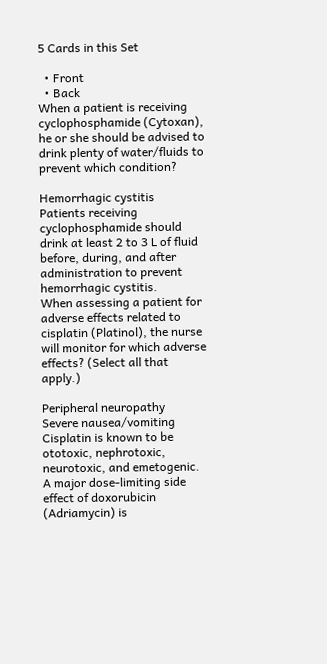5 Cards in this Set

  • Front
  • Back
When a patient is receiving cyclophosphamide (Cytoxan), he or she should be advised to drink plenty of water/fluids to prevent which condition?

Hemorrhagic cystitis
Patients receiving cyclophosphamide should drink at least 2 to 3 L of fluid before, during, and after administration to prevent hemorrhagic cystitis.
When assessing a patient for adverse effects related to cisplatin (Platinol), the nurse will monitor for which adverse effects? (Select all that apply.)

Peripheral neuropathy
Severe nausea/vomiting
Cisplatin is known to be ototoxic, nephrotoxic, neurotoxic, and emetogenic.
A major dose-limiting side effect of doxorubicin (Adriamycin) is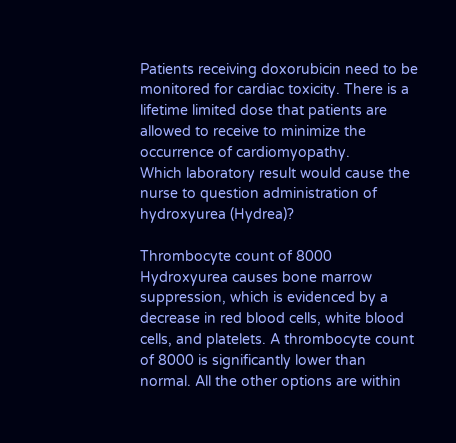Patients receiving doxorubicin need to be monitored for cardiac toxicity. There is a lifetime limited dose that patients are allowed to receive to minimize the occurrence of cardiomyopathy.
Which laboratory result would cause the nurse to question administration of hydroxyurea (Hydrea)?

Thrombocyte count of 8000
Hydroxyurea causes bone marrow suppression, which is evidenced by a decrease in red blood cells, white blood cells, and platelets. A thrombocyte count of 8000 is significantly lower than normal. All the other options are within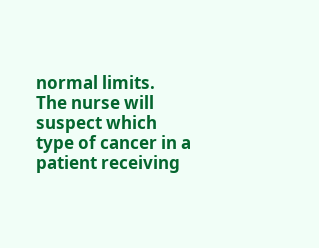normal limits.
The nurse will suspect which type of cancer in a patient receiving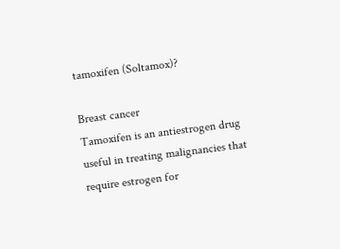tamoxifen (Soltamox)?

Breast cancer
Tamoxifen is an antiestrogen drug useful in treating malignancies that require estrogen for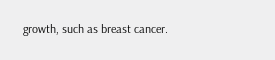growth, such as breast cancer.